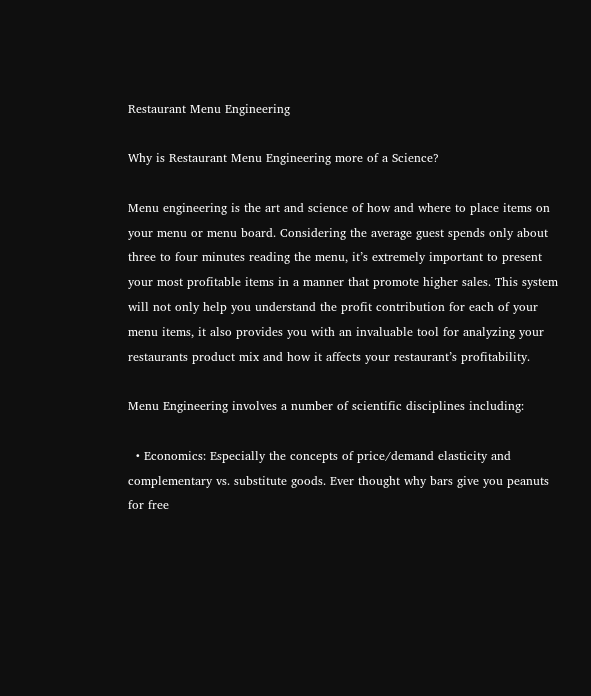Restaurant Menu Engineering

Why is Restaurant Menu Engineering more of a Science?

Menu engineering is the art and science of how and where to place items on your menu or menu board. Considering the average guest spends only about three to four minutes reading the menu, it’s extremely important to present your most profitable items in a manner that promote higher sales. This system will not only help you understand the profit contribution for each of your menu items, it also provides you with an invaluable tool for analyzing your restaurants product mix and how it affects your restaurant’s profitability.

Menu Engineering involves a number of scientific disciplines including:

  • Economics: Especially the concepts of price/demand elasticity and complementary vs. substitute goods. Ever thought why bars give you peanuts for free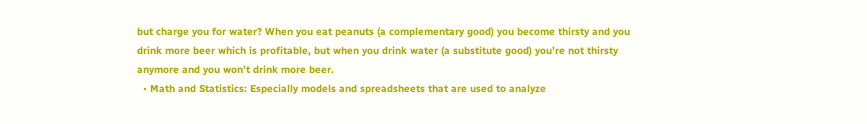but charge you for water? When you eat peanuts (a complementary good) you become thirsty and you drink more beer which is profitable, but when you drink water (a substitute good) you’re not thirsty anymore and you won’t drink more beer.
  • Math and Statistics: Especially models and spreadsheets that are used to analyze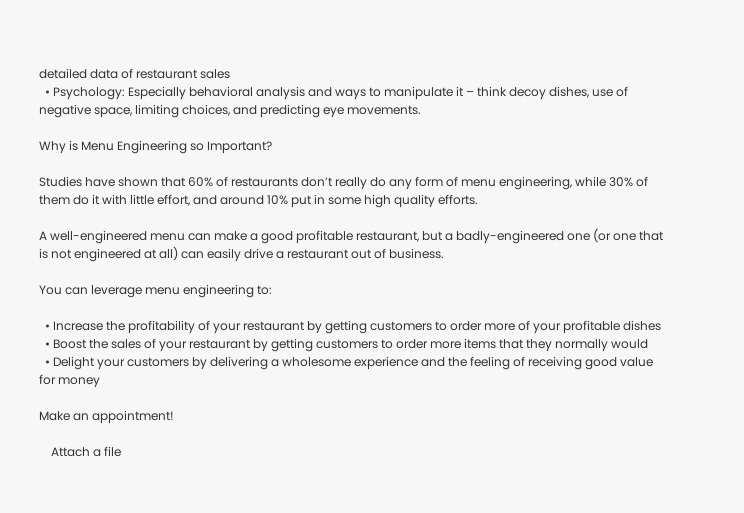detailed data of restaurant sales
  • Psychology: Especially behavioral analysis and ways to manipulate it – think decoy dishes, use of negative space, limiting choices, and predicting eye movements.

Why is Menu Engineering so Important?

Studies have shown that 60% of restaurants don’t really do any form of menu engineering, while 30% of them do it with little effort, and around 10% put in some high quality efforts.

A well-engineered menu can make a good profitable restaurant, but a badly-engineered one (or one that is not engineered at all) can easily drive a restaurant out of business.

You can leverage menu engineering to:

  • Increase the profitability of your restaurant by getting customers to order more of your profitable dishes
  • Boost the sales of your restaurant by getting customers to order more items that they normally would
  • Delight your customers by delivering a wholesome experience and the feeling of receiving good value for money

Make an appointment!

    Attach a file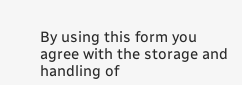By using this form you agree with the storage and handling of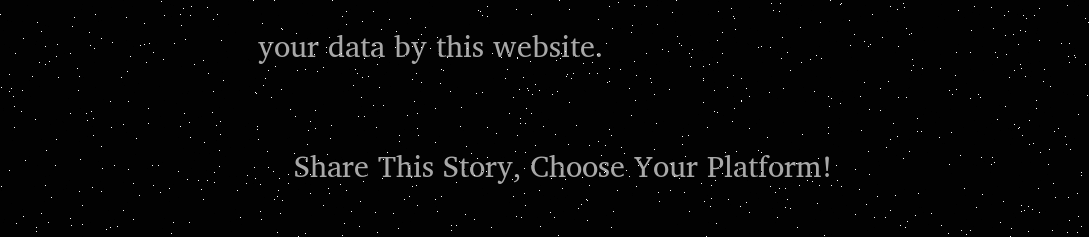your data by this website.

    Share This Story, Choose Your Platform!